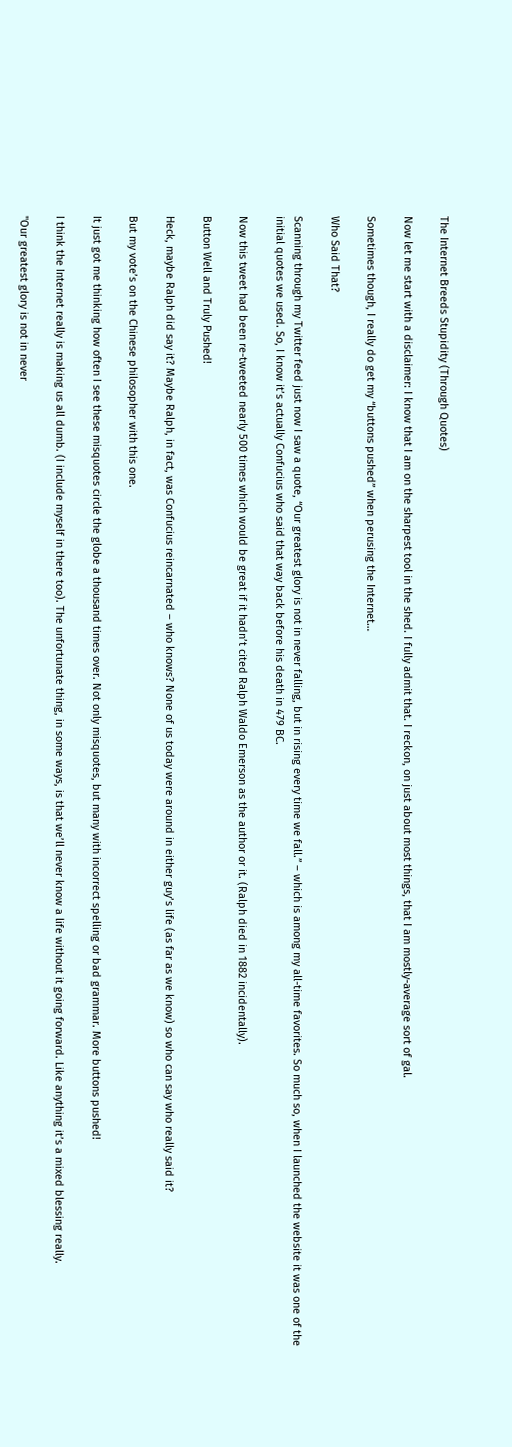The Internet Breeds Stupidity (Through Quotes)

Now let me start with a disclaimer: I know that I am on the sharpest tool in the shed. I fully admit that. I reckon, on just about most things, that I am mostly-average sort of gal.

Sometimes though, I really do get my “buttons pushed” when perusing the Internet…

Who Said That?

Scanning through my Twitter feed just now I saw a quote, “Our greatest glory is not in never falling, but in rising every time we fall.” – which is among my all-time favorites. So much so, when I launched the website it was one of the initial quotes we used. So, I know it’s actually Confucius who said that way back before his death in 479 BC.

Now this tweet had been re-tweeted nearly 500 times which would be great if it hadn’t cited Ralph Waldo Emerson as the author or it. (Ralph died in 1882 incidentally).

Button Well and Truly Pushed!

Heck, maybe Ralph did say it? Maybe Ralph, in fact, was Confucius reincarnated – who knows? None of us today were around in either guy’s life (as far as we know) so who can say who really said it?

But my vote’s on the Chinese philosopher with this one.

It just got me thinking how often I see these misquotes circle the globe a thousand times over. Not only misquotes, but many with incorrect spelling or bad grammar. More buttons pushed!

I think the Internet really is making us all dumb. (I include myself in there too). The unfortunate thing, in some ways, is that we’ll never know a life without it going forward. Like anything it’s a mixed blessing really.

"Our greatest glory is not in never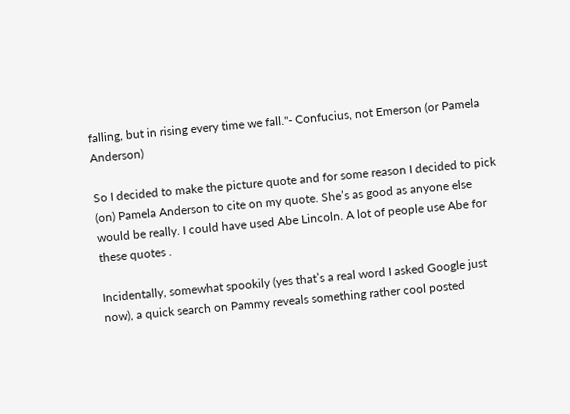falling, but in rising every time we fall."- Confucius, not Emerson (or Pamela Anderson)

So I decided to make the picture quote and for some reason I decided to pick (on) Pamela Anderson to cite on my quote. She’s as good as anyone else would be really. I could have used Abe Lincoln. A lot of people use Abe for these quotes .

Incidentally, somewhat spookily (yes that’s a real word I asked Google just now), a quick search on Pammy reveals something rather cool posted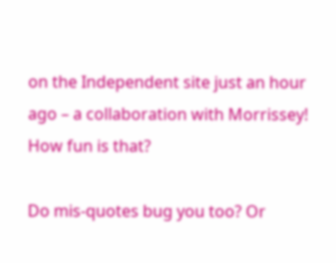on the Independent site just an hour ago – a collaboration with Morrissey! How fun is that?

Do mis-quotes bug you too? Or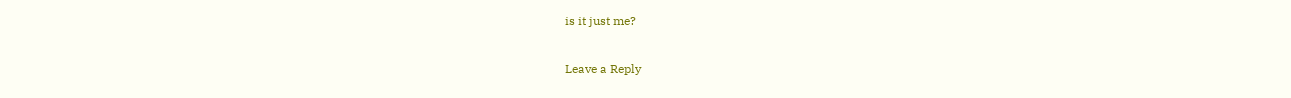is it just me?

Leave a Reply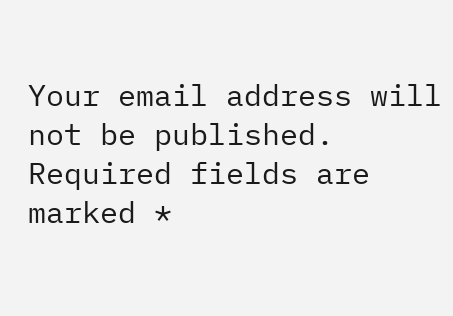Your email address will not be published. Required fields are marked *